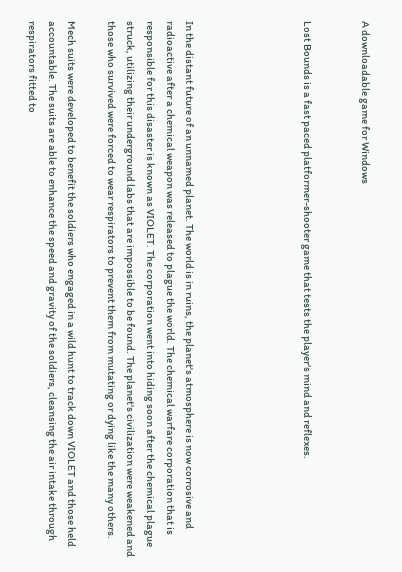A downloadable game for Windows


Lost Bounds is a fast paced platformer-shooter game that tests the player's mind and reflexes.





In the distant future of an unnamed planet. The world is in ruins, the planet's atmosphere is now corrosive and radioactive after a chemical weapon was released to plague the world. The chemical warfare corporation that is responsible for this disaster is known as VIOLET. The corporation went into hiding soon after the chemical plague struck, utilizing their underground labs that are impossible to be found. The planet's civilization were weakened and those who survived were forced to wear respirators to prevent them from mutating or dying like the many others.

Mech suits were developed to benefit the soldiers who engaged in a wild hunt to track down VIOLET and those held accountable. The suits are able to enhance the speed and gravity of the soldiers, cleansing the air intake through respirators fitted to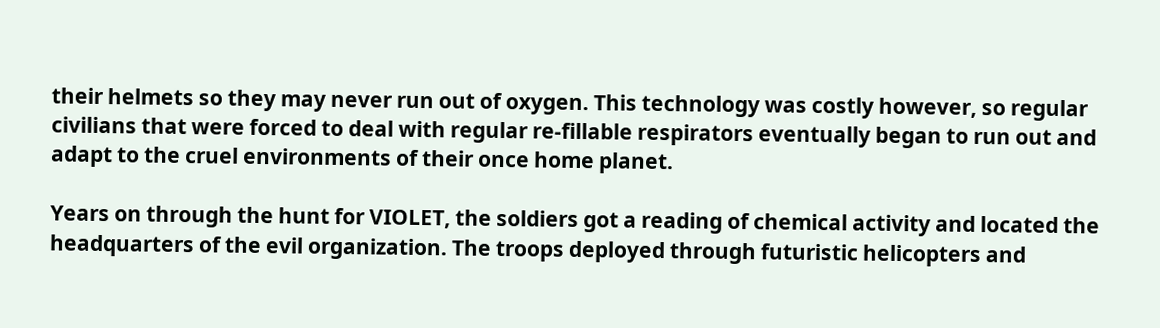their helmets so they may never run out of oxygen. This technology was costly however, so regular civilians that were forced to deal with regular re-fillable respirators eventually began to run out and adapt to the cruel environments of their once home planet.

Years on through the hunt for VIOLET, the soldiers got a reading of chemical activity and located the headquarters of the evil organization. The troops deployed through futuristic helicopters and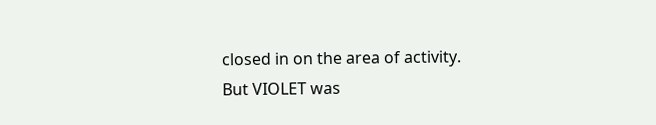closed in on the area of activity. But VIOLET was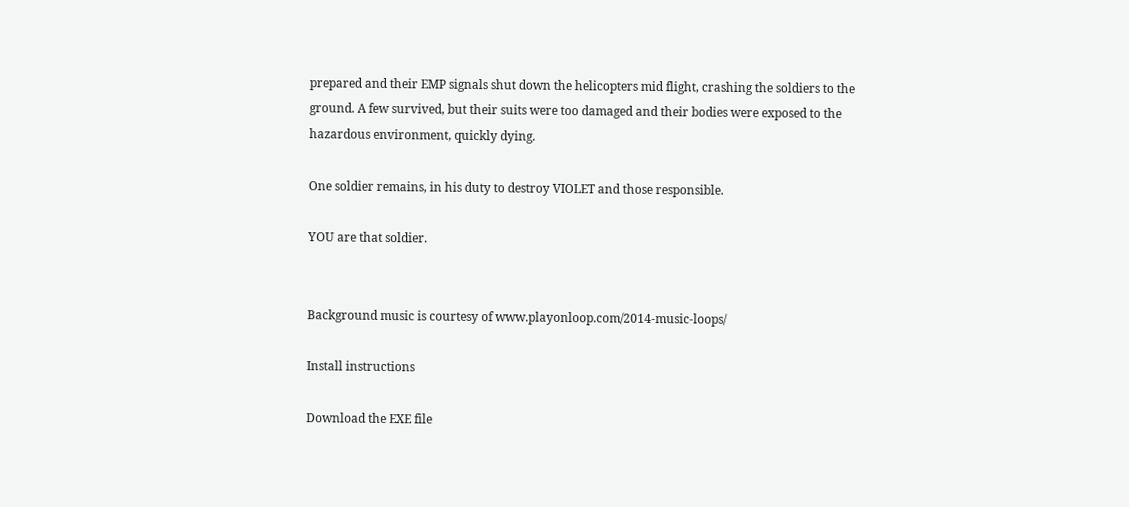prepared and their EMP signals shut down the helicopters mid flight, crashing the soldiers to the ground. A few survived, but their suits were too damaged and their bodies were exposed to the hazardous environment, quickly dying.

One soldier remains, in his duty to destroy VIOLET and those responsible.

YOU are that soldier.


Background music is courtesy of www.playonloop.com/2014-music-loops/

Install instructions

Download the EXE file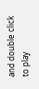and double click to play